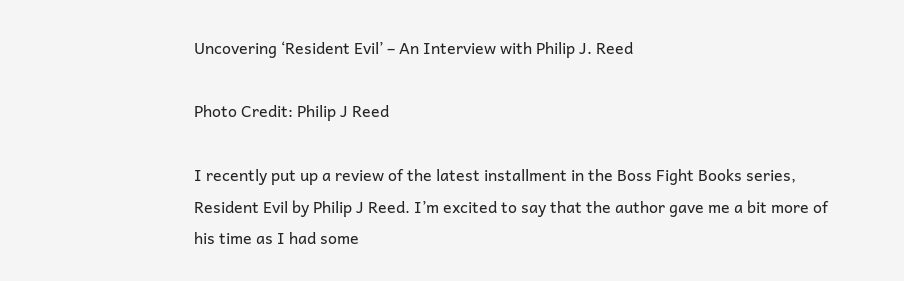Uncovering ‘Resident Evil’ – An Interview with Philip J. Reed

Photo Credit: Philip J Reed

I recently put up a review of the latest installment in the Boss Fight Books series, Resident Evil by Philip J Reed. I’m excited to say that the author gave me a bit more of his time as I had some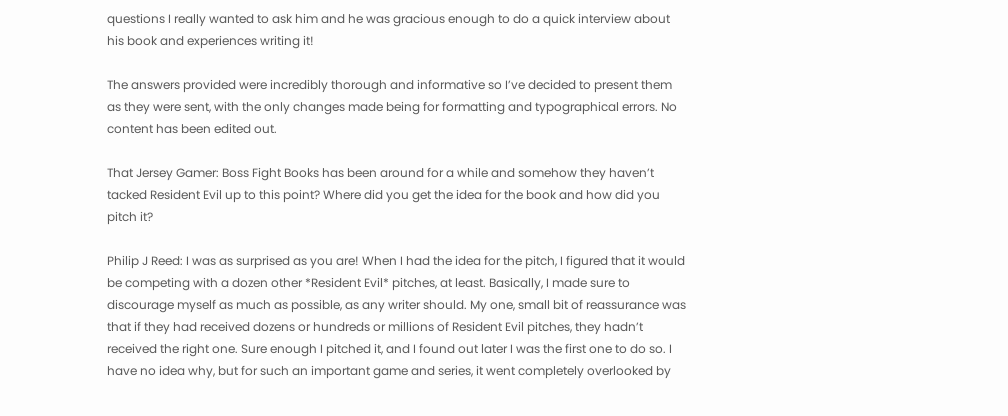questions I really wanted to ask him and he was gracious enough to do a quick interview about his book and experiences writing it!

The answers provided were incredibly thorough and informative so I’ve decided to present them as they were sent, with the only changes made being for formatting and typographical errors. No content has been edited out.

That Jersey Gamer: Boss Fight Books has been around for a while and somehow they haven’t tacked Resident Evil up to this point? Where did you get the idea for the book and how did you pitch it?

Philip J Reed: I was as surprised as you are! When I had the idea for the pitch, I figured that it would be competing with a dozen other *Resident Evil* pitches, at least. Basically, I made sure to discourage myself as much as possible, as any writer should. My one, small bit of reassurance was that if they had received dozens or hundreds or millions of Resident Evil pitches, they hadn’t received the right one. Sure enough I pitched it, and I found out later I was the first one to do so. I have no idea why, but for such an important game and series, it went completely overlooked by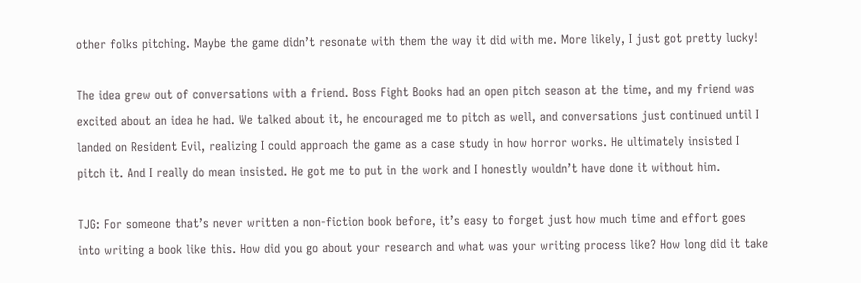other folks pitching. Maybe the game didn’t resonate with them the way it did with me. More likely, I just got pretty lucky!

The idea grew out of conversations with a friend. Boss Fight Books had an open pitch season at the time, and my friend was excited about an idea he had. We talked about it, he encouraged me to pitch as well, and conversations just continued until I landed on Resident Evil, realizing I could approach the game as a case study in how horror works. He ultimately insisted I pitch it. And I really do mean insisted. He got me to put in the work and I honestly wouldn’t have done it without him.

TJG: For someone that’s never written a non-fiction book before, it’s easy to forget just how much time and effort goes into writing a book like this. How did you go about your research and what was your writing process like? How long did it take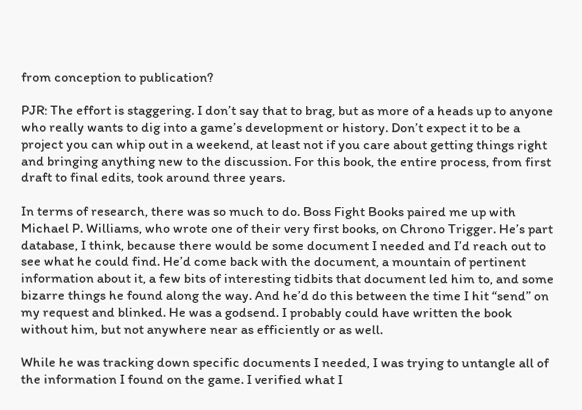from conception to publication?

PJR: The effort is staggering. I don’t say that to brag, but as more of a heads up to anyone who really wants to dig into a game’s development or history. Don’t expect it to be a project you can whip out in a weekend, at least not if you care about getting things right and bringing anything new to the discussion. For this book, the entire process, from first draft to final edits, took around three years.

In terms of research, there was so much to do. Boss Fight Books paired me up with Michael P. Williams, who wrote one of their very first books, on Chrono Trigger. He’s part database, I think, because there would be some document I needed and I’d reach out to see what he could find. He’d come back with the document, a mountain of pertinent information about it, a few bits of interesting tidbits that document led him to, and some bizarre things he found along the way. And he’d do this between the time I hit “send” on my request and blinked. He was a godsend. I probably could have written the book without him, but not anywhere near as efficiently or as well.

While he was tracking down specific documents I needed, I was trying to untangle all of the information I found on the game. I verified what I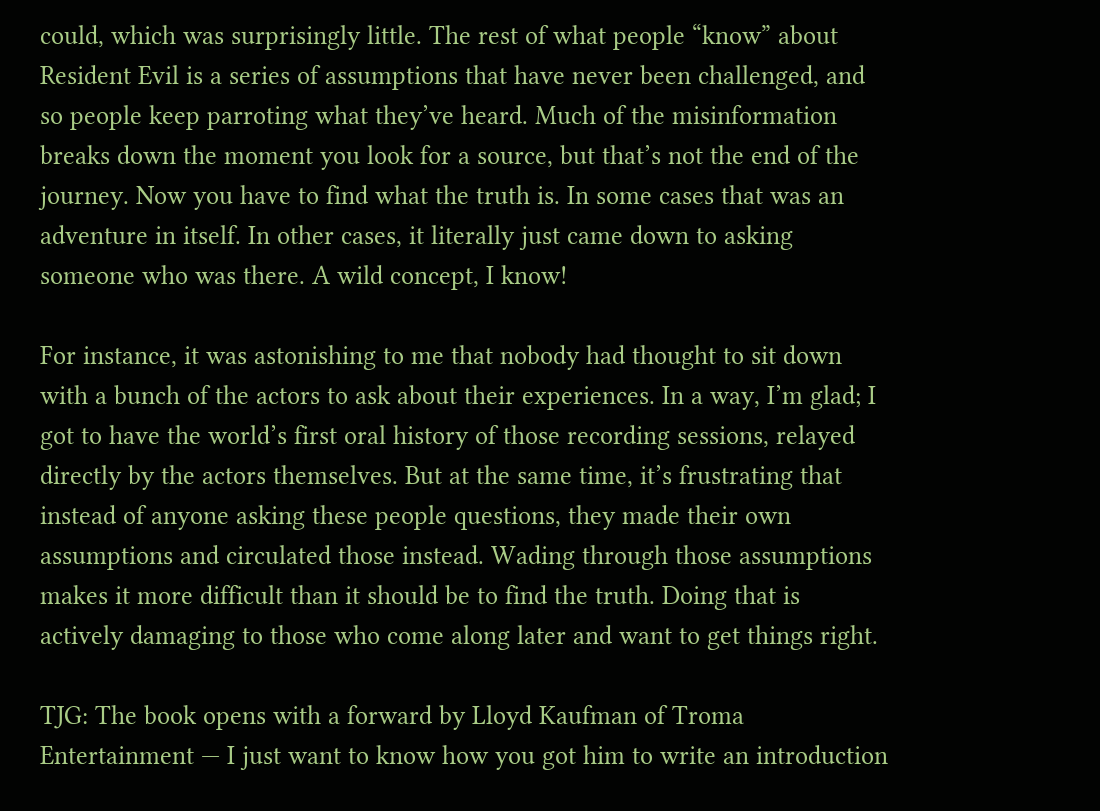could, which was surprisingly little. The rest of what people “know” about Resident Evil is a series of assumptions that have never been challenged, and so people keep parroting what they’ve heard. Much of the misinformation breaks down the moment you look for a source, but that’s not the end of the journey. Now you have to find what the truth is. In some cases that was an adventure in itself. In other cases, it literally just came down to asking someone who was there. A wild concept, I know!

For instance, it was astonishing to me that nobody had thought to sit down with a bunch of the actors to ask about their experiences. In a way, I’m glad; I got to have the world’s first oral history of those recording sessions, relayed directly by the actors themselves. But at the same time, it’s frustrating that instead of anyone asking these people questions, they made their own assumptions and circulated those instead. Wading through those assumptions makes it more difficult than it should be to find the truth. Doing that is actively damaging to those who come along later and want to get things right.

TJG: The book opens with a forward by Lloyd Kaufman of Troma Entertainment — I just want to know how you got him to write an introduction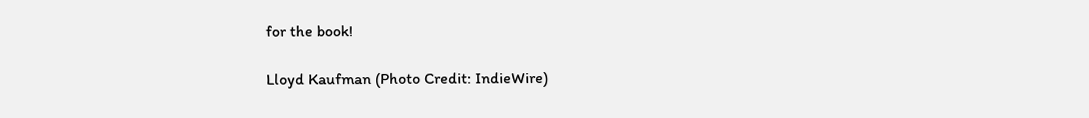for the book!

Lloyd Kaufman (Photo Credit: IndieWire)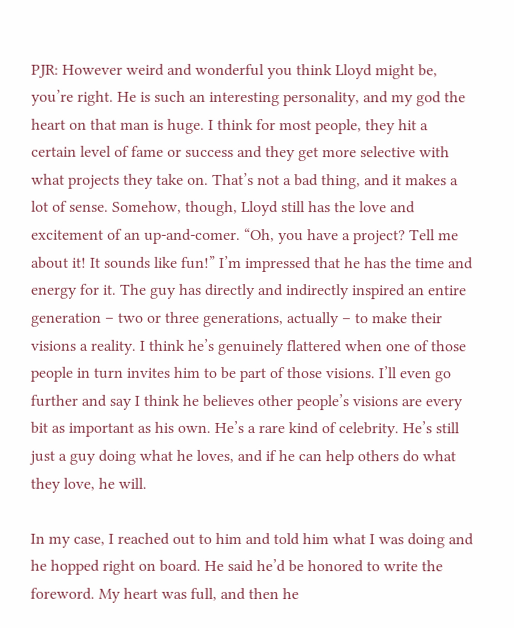PJR: However weird and wonderful you think Lloyd might be, you’re right. He is such an interesting personality, and my god the heart on that man is huge. I think for most people, they hit a certain level of fame or success and they get more selective with what projects they take on. That’s not a bad thing, and it makes a lot of sense. Somehow, though, Lloyd still has the love and excitement of an up-and-comer. “Oh, you have a project? Tell me about it! It sounds like fun!” I’m impressed that he has the time and energy for it. The guy has directly and indirectly inspired an entire generation – two or three generations, actually – to make their visions a reality. I think he’s genuinely flattered when one of those people in turn invites him to be part of those visions. I’ll even go further and say I think he believes other people’s visions are every bit as important as his own. He’s a rare kind of celebrity. He’s still just a guy doing what he loves, and if he can help others do what they love, he will.

In my case, I reached out to him and told him what I was doing and he hopped right on board. He said he’d be honored to write the foreword. My heart was full, and then he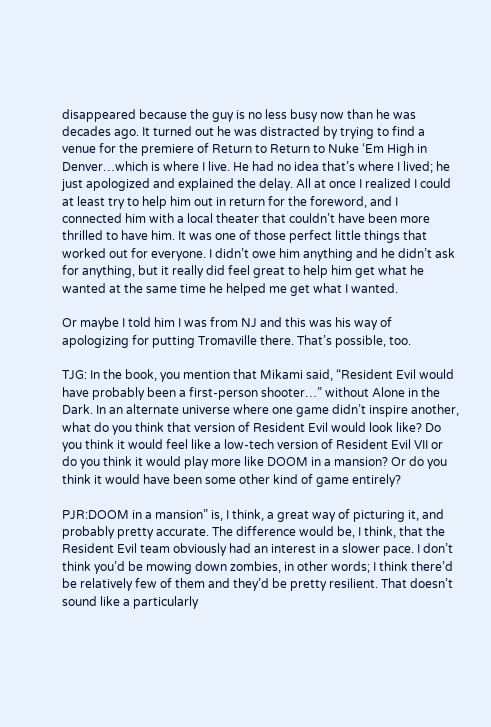disappeared because the guy is no less busy now than he was decades ago. It turned out he was distracted by trying to find a venue for the premiere of Return to Return to Nuke ‘Em High in Denver…which is where I live. He had no idea that’s where I lived; he just apologized and explained the delay. All at once I realized I could at least try to help him out in return for the foreword, and I connected him with a local theater that couldn’t have been more thrilled to have him. It was one of those perfect little things that worked out for everyone. I didn’t owe him anything and he didn’t ask for anything, but it really did feel great to help him get what he wanted at the same time he helped me get what I wanted.

Or maybe I told him I was from NJ and this was his way of apologizing for putting Tromaville there. That’s possible, too.

TJG: In the book, you mention that Mikami said, “Resident Evil would have probably been a first-person shooter…” without Alone in the Dark. In an alternate universe where one game didn’t inspire another, what do you think that version of Resident Evil would look like? Do you think it would feel like a low-tech version of Resident Evil VII or do you think it would play more like DOOM in a mansion? Or do you think it would have been some other kind of game entirely?

PJR:DOOM in a mansion” is, I think, a great way of picturing it, and probably pretty accurate. The difference would be, I think, that the Resident Evil team obviously had an interest in a slower pace. I don’t think you’d be mowing down zombies, in other words; I think there’d be relatively few of them and they’d be pretty resilient. That doesn’t sound like a particularly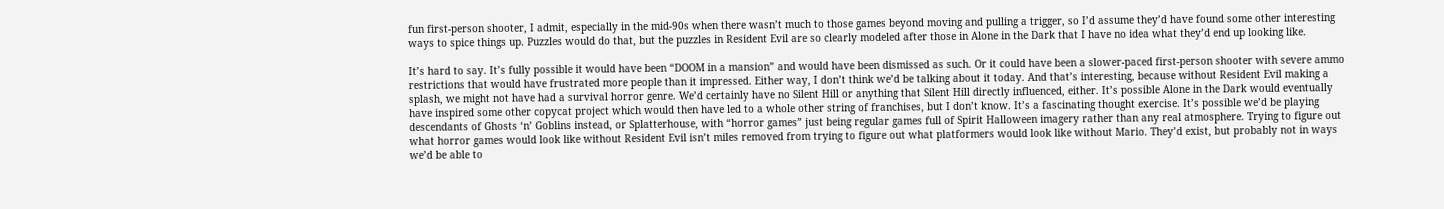fun first-person shooter, I admit, especially in the mid-90s when there wasn’t much to those games beyond moving and pulling a trigger, so I’d assume they’d have found some other interesting ways to spice things up. Puzzles would do that, but the puzzles in Resident Evil are so clearly modeled after those in Alone in the Dark that I have no idea what they’d end up looking like.

It’s hard to say. It’s fully possible it would have been “DOOM in a mansion” and would have been dismissed as such. Or it could have been a slower-paced first-person shooter with severe ammo restrictions that would have frustrated more people than it impressed. Either way, I don’t think we’d be talking about it today. And that’s interesting, because without Resident Evil making a splash, we might not have had a survival horror genre. We’d certainly have no Silent Hill or anything that Silent Hill directly influenced, either. It’s possible Alone in the Dark would eventually have inspired some other copycat project which would then have led to a whole other string of franchises, but I don’t know. It’s a fascinating thought exercise. It’s possible we’d be playing descendants of Ghosts ‘n’ Goblins instead, or Splatterhouse, with “horror games” just being regular games full of Spirit Halloween imagery rather than any real atmosphere. Trying to figure out what horror games would look like without Resident Evil isn’t miles removed from trying to figure out what platformers would look like without Mario. They’d exist, but probably not in ways we’d be able to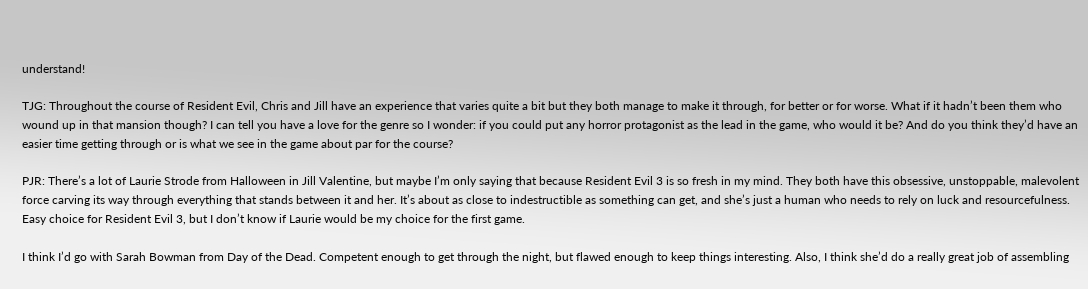understand!

TJG: Throughout the course of Resident Evil, Chris and Jill have an experience that varies quite a bit but they both manage to make it through, for better or for worse. What if it hadn’t been them who wound up in that mansion though? I can tell you have a love for the genre so I wonder: if you could put any horror protagonist as the lead in the game, who would it be? And do you think they’d have an easier time getting through or is what we see in the game about par for the course?

PJR: There’s a lot of Laurie Strode from Halloween in Jill Valentine, but maybe I’m only saying that because Resident Evil 3 is so fresh in my mind. They both have this obsessive, unstoppable, malevolent force carving its way through everything that stands between it and her. It’s about as close to indestructible as something can get, and she’s just a human who needs to rely on luck and resourcefulness. Easy choice for Resident Evil 3, but I don’t know if Laurie would be my choice for the first game.

I think I’d go with Sarah Bowman from Day of the Dead. Competent enough to get through the night, but flawed enough to keep things interesting. Also, I think she’d do a really great job of assembling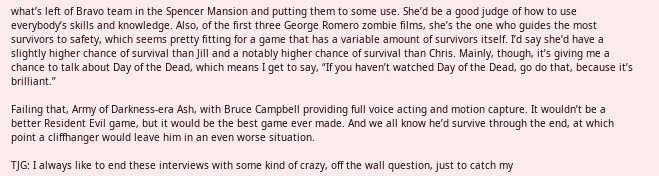what’s left of Bravo team in the Spencer Mansion and putting them to some use. She’d be a good judge of how to use everybody’s skills and knowledge. Also, of the first three George Romero zombie films, she’s the one who guides the most survivors to safety, which seems pretty fitting for a game that has a variable amount of survivors itself. I’d say she’d have a slightly higher chance of survival than Jill and a notably higher chance of survival than Chris. Mainly, though, it’s giving me a chance to talk about Day of the Dead, which means I get to say, “If you haven’t watched Day of the Dead, go do that, because it’s brilliant.”

Failing that, Army of Darkness-era Ash, with Bruce Campbell providing full voice acting and motion capture. It wouldn’t be a better Resident Evil game, but it would be the best game ever made. And we all know he’d survive through the end, at which point a cliffhanger would leave him in an even worse situation.

TJG: I always like to end these interviews with some kind of crazy, off the wall question, just to catch my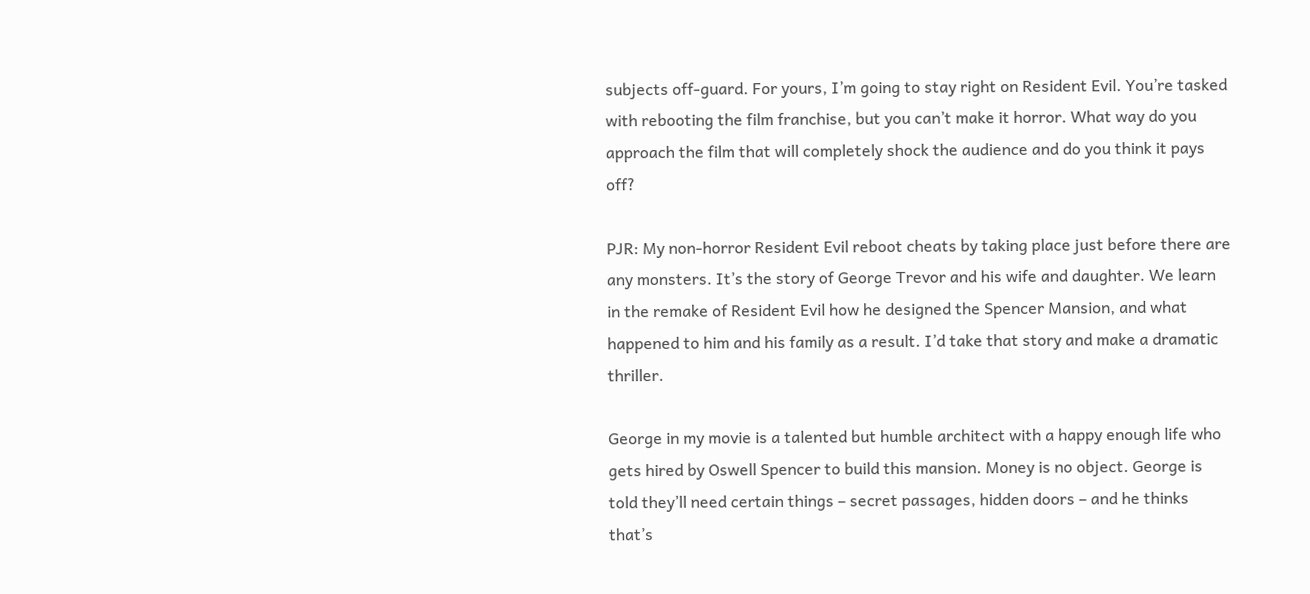subjects off-guard. For yours, I’m going to stay right on Resident Evil. You’re tasked with rebooting the film franchise, but you can’t make it horror. What way do you approach the film that will completely shock the audience and do you think it pays off?

PJR: My non-horror Resident Evil reboot cheats by taking place just before there are any monsters. It’s the story of George Trevor and his wife and daughter. We learn in the remake of Resident Evil how he designed the Spencer Mansion, and what happened to him and his family as a result. I’d take that story and make a dramatic thriller.

George in my movie is a talented but humble architect with a happy enough life who gets hired by Oswell Spencer to build this mansion. Money is no object. George is told they’ll need certain things – secret passages, hidden doors – and he thinks that’s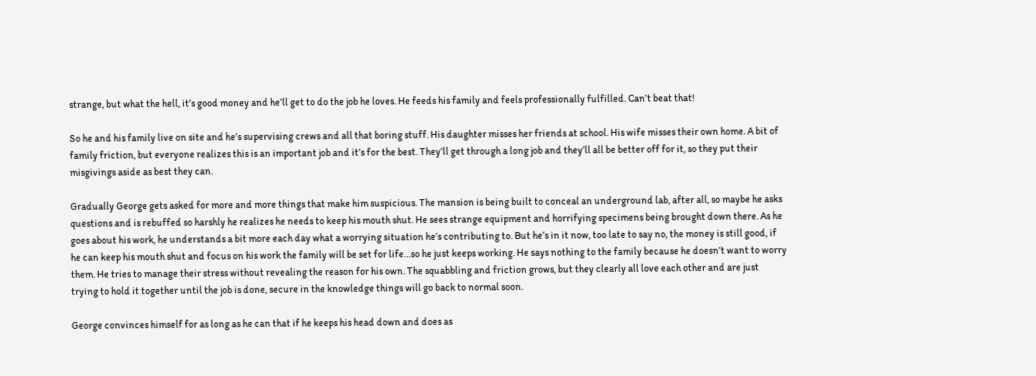strange, but what the hell, it’s good money and he’ll get to do the job he loves. He feeds his family and feels professionally fulfilled. Can’t beat that!

So he and his family live on site and he’s supervising crews and all that boring stuff. His daughter misses her friends at school. His wife misses their own home. A bit of family friction, but everyone realizes this is an important job and it’s for the best. They’ll get through a long job and they’ll all be better off for it, so they put their misgivings aside as best they can.

Gradually George gets asked for more and more things that make him suspicious. The mansion is being built to conceal an underground lab, after all, so maybe he asks questions and is rebuffed so harshly he realizes he needs to keep his mouth shut. He sees strange equipment and horrifying specimens being brought down there. As he goes about his work, he understands a bit more each day what a worrying situation he’s contributing to. But he’s in it now, too late to say no, the money is still good, if he can keep his mouth shut and focus on his work the family will be set for life…so he just keeps working. He says nothing to the family because he doesn’t want to worry them. He tries to manage their stress without revealing the reason for his own. The squabbling and friction grows, but they clearly all love each other and are just trying to hold it together until the job is done, secure in the knowledge things will go back to normal soon.

George convinces himself for as long as he can that if he keeps his head down and does as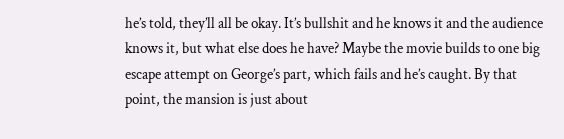he’s told, they’ll all be okay. It’s bullshit and he knows it and the audience knows it, but what else does he have? Maybe the movie builds to one big escape attempt on George’s part, which fails and he’s caught. By that point, the mansion is just about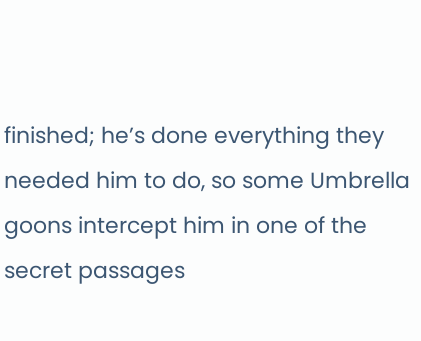finished; he’s done everything they needed him to do, so some Umbrella goons intercept him in one of the secret passages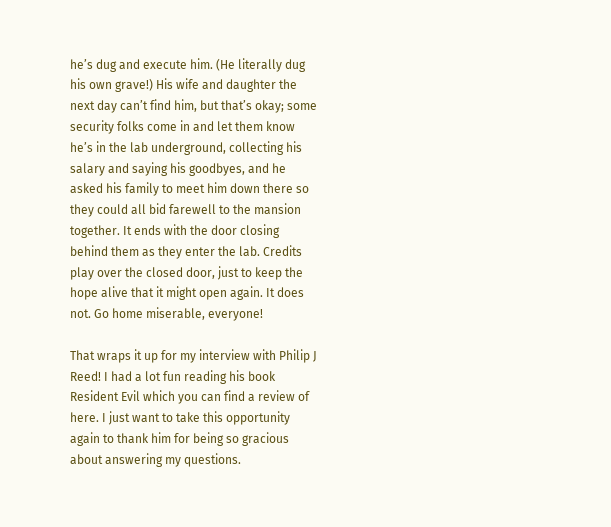he’s dug and execute him. (He literally dug his own grave!) His wife and daughter the next day can’t find him, but that’s okay; some security folks come in and let them know he’s in the lab underground, collecting his salary and saying his goodbyes, and he asked his family to meet him down there so they could all bid farewell to the mansion together. It ends with the door closing behind them as they enter the lab. Credits play over the closed door, just to keep the hope alive that it might open again. It does not. Go home miserable, everyone!

That wraps it up for my interview with Philip J Reed! I had a lot fun reading his book Resident Evil which you can find a review of here. I just want to take this opportunity again to thank him for being so gracious about answering my questions.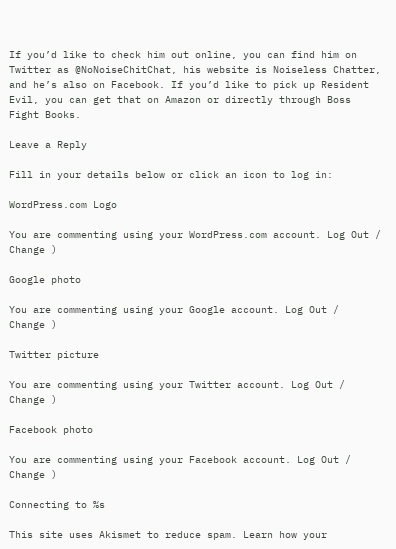If you’d like to check him out online, you can find him on Twitter as @NoNoiseChitChat, his website is Noiseless Chatter, and he’s also on Facebook. If you’d like to pick up Resident Evil, you can get that on Amazon or directly through Boss Fight Books.

Leave a Reply

Fill in your details below or click an icon to log in:

WordPress.com Logo

You are commenting using your WordPress.com account. Log Out /  Change )

Google photo

You are commenting using your Google account. Log Out /  Change )

Twitter picture

You are commenting using your Twitter account. Log Out /  Change )

Facebook photo

You are commenting using your Facebook account. Log Out /  Change )

Connecting to %s

This site uses Akismet to reduce spam. Learn how your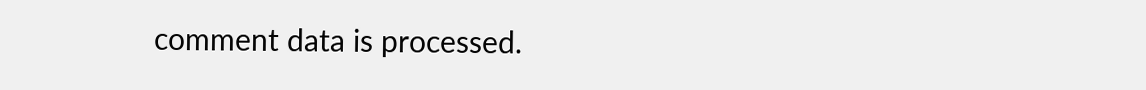comment data is processed.